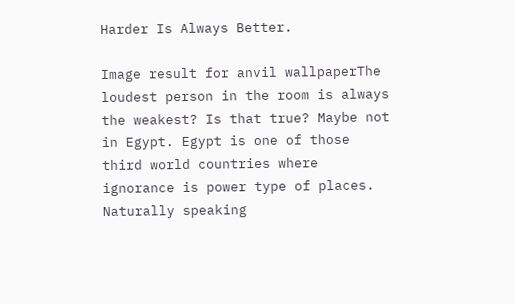Harder Is Always Better.

Image result for anvil wallpaperThe loudest person in the room is always the weakest? Is that true? Maybe not in Egypt. Egypt is one of those third world countries where ignorance is power type of places. Naturally speaking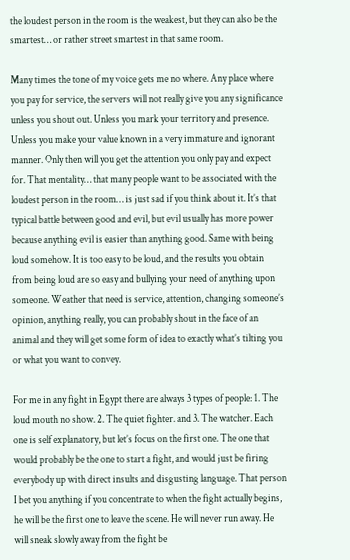the loudest person in the room is the weakest, but they can also be the smartest… or rather street smartest in that same room.

Many times the tone of my voice gets me no where. Any place where you pay for service, the servers will not really give you any significance unless you shout out. Unless you mark your territory and presence. Unless you make your value known in a very immature and ignorant manner. Only then will you get the attention you only pay and expect for. That mentality… that many people want to be associated with the loudest person in the room… is just sad if you think about it. It’s that typical battle between good and evil, but evil usually has more power because anything evil is easier than anything good. Same with being loud somehow. It is too easy to be loud, and the results you obtain from being loud are so easy and bullying your need of anything upon someone. Weather that need is service, attention, changing someone’s opinion, anything really, you can probably shout in the face of an animal and they will get some form of idea to exactly what’s tilting you or what you want to convey.

For me in any fight in Egypt there are always 3 types of people: 1. The loud mouth no show. 2. The quiet fighter. and 3. The watcher. Each one is self explanatory, but let’s focus on the first one. The one that would probably be the one to start a fight, and would just be firing everybody up with direct insults and disgusting language. That person I bet you anything if you concentrate to when the fight actually begins, he will be the first one to leave the scene. He will never run away. He will sneak slowly away from the fight be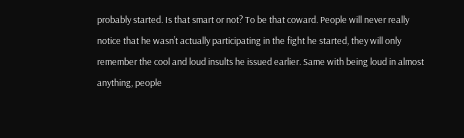probably started. Is that smart or not? To be that coward. People will never really notice that he wasn’t actually participating in the fight he started, they will only remember the cool and loud insults he issued earlier. Same with being loud in almost anything, people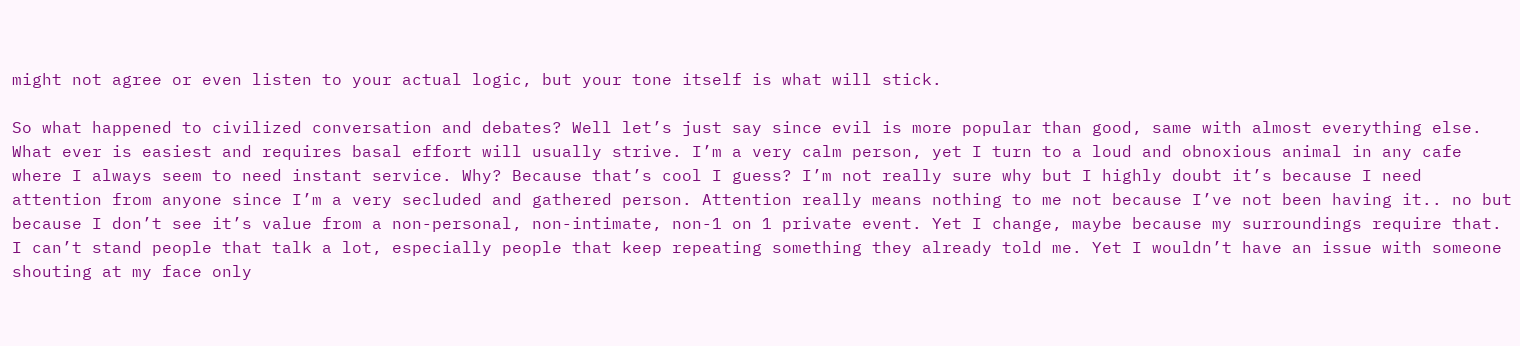might not agree or even listen to your actual logic, but your tone itself is what will stick.

So what happened to civilized conversation and debates? Well let’s just say since evil is more popular than good, same with almost everything else. What ever is easiest and requires basal effort will usually strive. I’m a very calm person, yet I turn to a loud and obnoxious animal in any cafe where I always seem to need instant service. Why? Because that’s cool I guess? I’m not really sure why but I highly doubt it’s because I need attention from anyone since I’m a very secluded and gathered person. Attention really means nothing to me not because I’ve not been having it.. no but because I don’t see it’s value from a non-personal, non-intimate, non-1 on 1 private event. Yet I change, maybe because my surroundings require that. I can’t stand people that talk a lot, especially people that keep repeating something they already told me. Yet I wouldn’t have an issue with someone shouting at my face only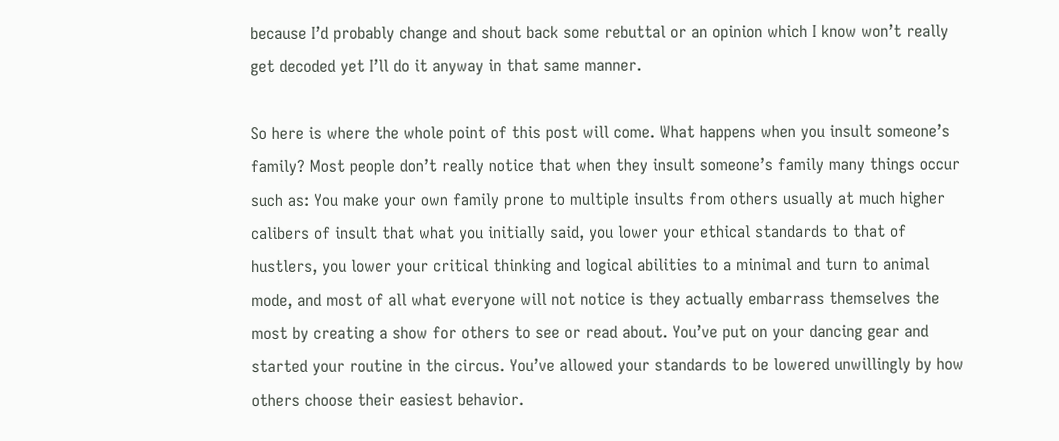because I’d probably change and shout back some rebuttal or an opinion which I know won’t really get decoded yet I’ll do it anyway in that same manner.

So here is where the whole point of this post will come. What happens when you insult someone’s family? Most people don’t really notice that when they insult someone’s family many things occur such as: You make your own family prone to multiple insults from others usually at much higher calibers of insult that what you initially said, you lower your ethical standards to that of hustlers, you lower your critical thinking and logical abilities to a minimal and turn to animal mode, and most of all what everyone will not notice is they actually embarrass themselves the most by creating a show for others to see or read about. You’ve put on your dancing gear and started your routine in the circus. You’ve allowed your standards to be lowered unwillingly by how others choose their easiest behavior.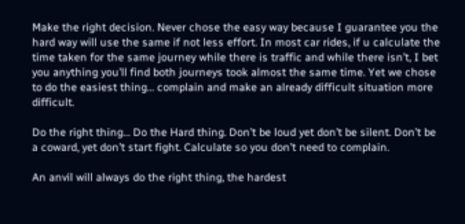Make the right decision. Never chose the easy way because I guarantee you the hard way will use the same if not less effort. In most car rides, if u calculate the time taken for the same journey while there is traffic and while there isn’t, I bet you anything you’ll find both journeys took almost the same time. Yet we chose to do the easiest thing… complain and make an already difficult situation more difficult.

Do the right thing… Do the Hard thing. Don’t be loud yet don’t be silent. Don’t be a coward, yet don’t start fight. Calculate so you don’t need to complain.

An anvil will always do the right thing, the hardest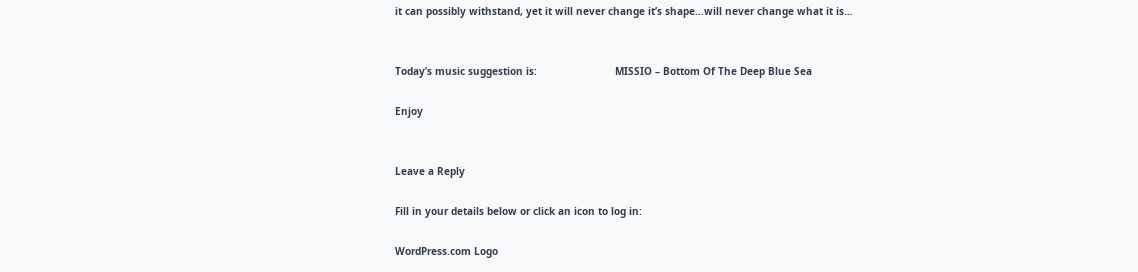it can possibly withstand, yet it will never change it’s shape…will never change what it is…


Today’s music suggestion is:                          MISSIO – Bottom Of The Deep Blue Sea

Enjoy


Leave a Reply

Fill in your details below or click an icon to log in:

WordPress.com Logo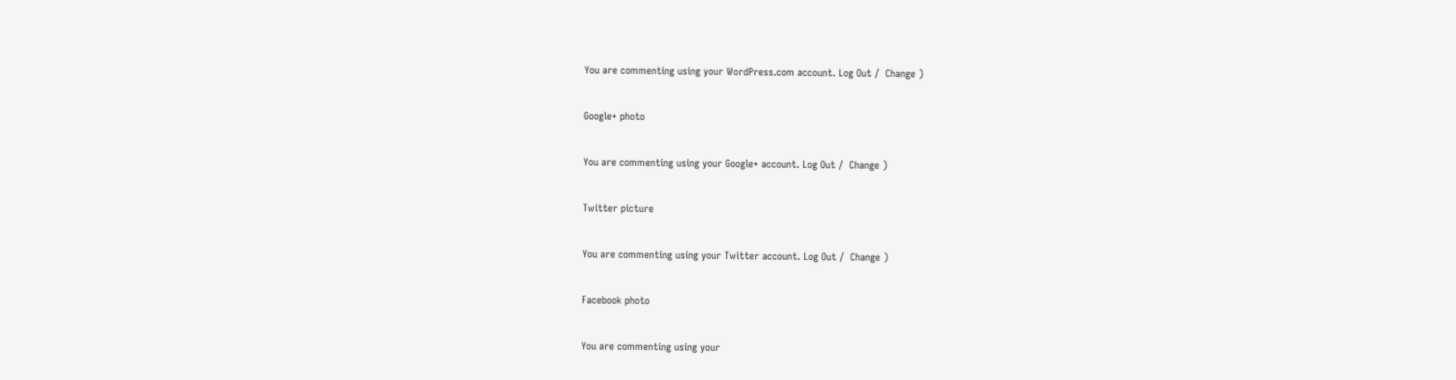You are commenting using your WordPress.com account. Log Out /  Change )

Google+ photo

You are commenting using your Google+ account. Log Out /  Change )

Twitter picture

You are commenting using your Twitter account. Log Out /  Change )

Facebook photo

You are commenting using your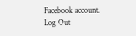Facebook account. Log Out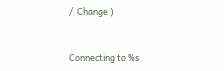/  Change )


Connecting to %s